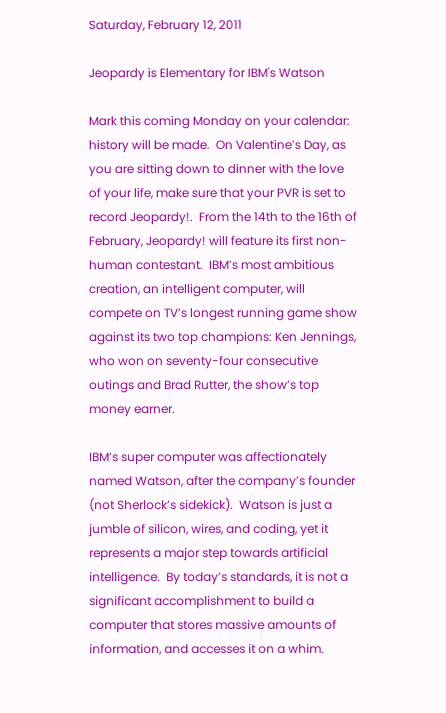Saturday, February 12, 2011

Jeopardy is Elementary for IBM's Watson

Mark this coming Monday on your calendar: history will be made.  On Valentine’s Day, as you are sitting down to dinner with the love of your life, make sure that your PVR is set to record Jeopardy!.  From the 14th to the 16th of February, Jeopardy! will feature its first non-human contestant.  IBM’s most ambitious creation, an intelligent computer, will compete on TV’s longest running game show against its two top champions: Ken Jennings, who won on seventy-four consecutive outings and Brad Rutter, the show’s top money earner.

IBM’s super computer was affectionately named Watson, after the company’s founder (not Sherlock’s sidekick).  Watson is just a jumble of silicon, wires, and coding, yet it represents a major step towards artificial intelligence.  By today’s standards, it is not a significant accomplishment to build a computer that stores massive amounts of information, and accesses it on a whim.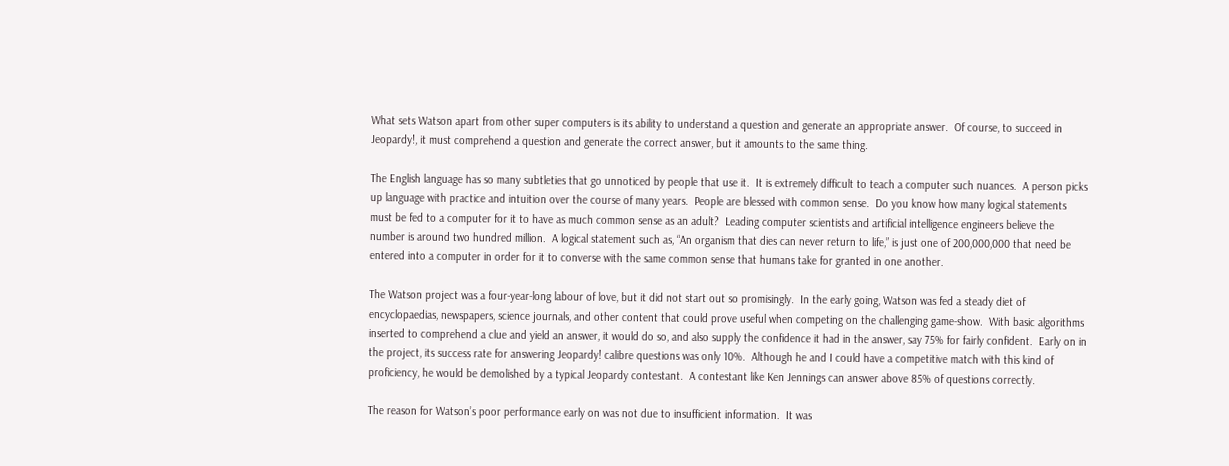What sets Watson apart from other super computers is its ability to understand a question and generate an appropriate answer.  Of course, to succeed in Jeopardy!, it must comprehend a question and generate the correct answer, but it amounts to the same thing.

The English language has so many subtleties that go unnoticed by people that use it.  It is extremely difficult to teach a computer such nuances.  A person picks up language with practice and intuition over the course of many years.  People are blessed with common sense.  Do you know how many logical statements must be fed to a computer for it to have as much common sense as an adult?  Leading computer scientists and artificial intelligence engineers believe the number is around two hundred million.  A logical statement such as, “An organism that dies can never return to life,” is just one of 200,000,000 that need be entered into a computer in order for it to converse with the same common sense that humans take for granted in one another.

The Watson project was a four-year-long labour of love, but it did not start out so promisingly.  In the early going, Watson was fed a steady diet of encyclopaedias, newspapers, science journals, and other content that could prove useful when competing on the challenging game-show.  With basic algorithms inserted to comprehend a clue and yield an answer, it would do so, and also supply the confidence it had in the answer, say 75% for fairly confident.  Early on in the project, its success rate for answering Jeopardy! calibre questions was only 10%.  Although he and I could have a competitive match with this kind of proficiency, he would be demolished by a typical Jeopardy contestant.  A contestant like Ken Jennings can answer above 85% of questions correctly.

The reason for Watson’s poor performance early on was not due to insufficient information.  It was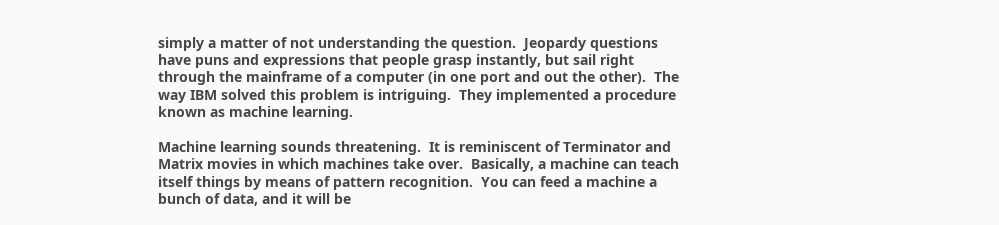simply a matter of not understanding the question.  Jeopardy questions have puns and expressions that people grasp instantly, but sail right through the mainframe of a computer (in one port and out the other).  The way IBM solved this problem is intriguing.  They implemented a procedure known as machine learning.

Machine learning sounds threatening.  It is reminiscent of Terminator and Matrix movies in which machines take over.  Basically, a machine can teach itself things by means of pattern recognition.  You can feed a machine a bunch of data, and it will be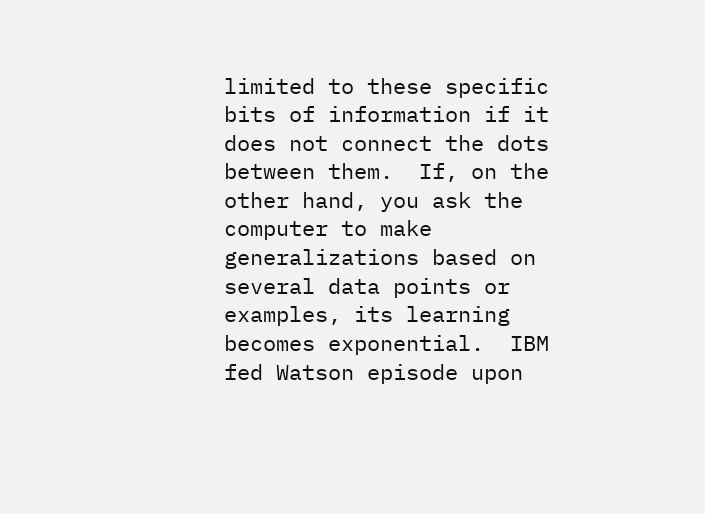limited to these specific bits of information if it does not connect the dots between them.  If, on the other hand, you ask the computer to make generalizations based on several data points or examples, its learning becomes exponential.  IBM fed Watson episode upon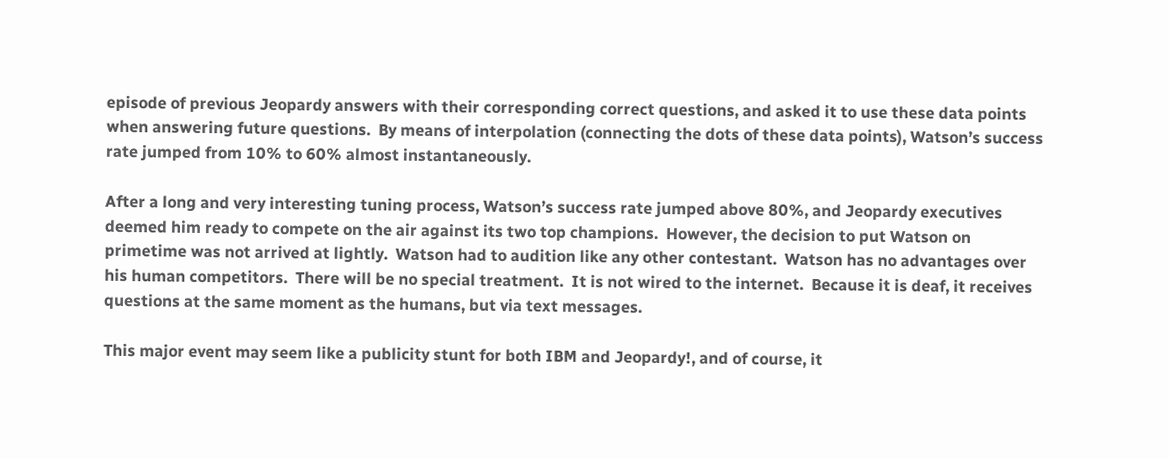episode of previous Jeopardy answers with their corresponding correct questions, and asked it to use these data points when answering future questions.  By means of interpolation (connecting the dots of these data points), Watson’s success rate jumped from 10% to 60% almost instantaneously.

After a long and very interesting tuning process, Watson’s success rate jumped above 80%, and Jeopardy executives deemed him ready to compete on the air against its two top champions.  However, the decision to put Watson on primetime was not arrived at lightly.  Watson had to audition like any other contestant.  Watson has no advantages over his human competitors.  There will be no special treatment.  It is not wired to the internet.  Because it is deaf, it receives questions at the same moment as the humans, but via text messages.

This major event may seem like a publicity stunt for both IBM and Jeopardy!, and of course, it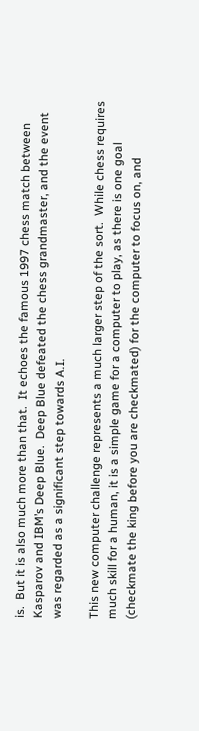is.  But it is also much more than that.  It echoes the famous 1997 chess match between Kasparov and IBM’s Deep Blue.  Deep Blue defeated the chess grandmaster, and the event was regarded as a significant step towards A.I.

This new computer challenge represents a much larger step of the sort.  While chess requires much skill for a human, it is a simple game for a computer to play, as there is one goal (checkmate the king before you are checkmated) for the computer to focus on, and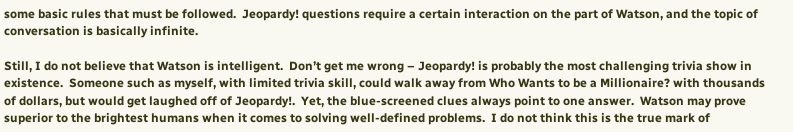some basic rules that must be followed.  Jeopardy! questions require a certain interaction on the part of Watson, and the topic of conversation is basically infinite.

Still, I do not believe that Watson is intelligent.  Don’t get me wrong – Jeopardy! is probably the most challenging trivia show in existence.  Someone such as myself, with limited trivia skill, could walk away from Who Wants to be a Millionaire? with thousands of dollars, but would get laughed off of Jeopardy!.  Yet, the blue-screened clues always point to one answer.  Watson may prove superior to the brightest humans when it comes to solving well-defined problems.  I do not think this is the true mark of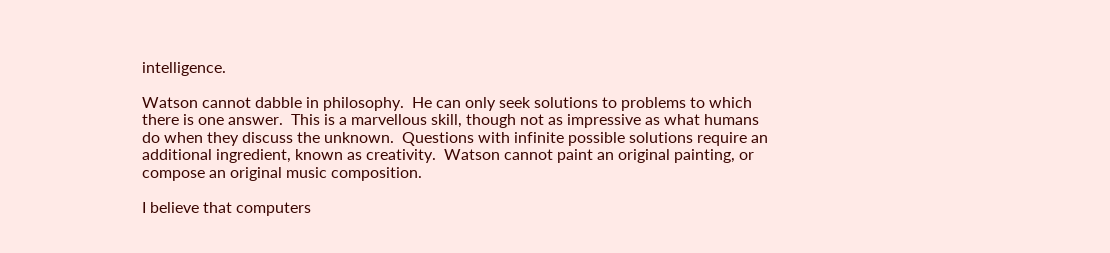intelligence.

Watson cannot dabble in philosophy.  He can only seek solutions to problems to which there is one answer.  This is a marvellous skill, though not as impressive as what humans do when they discuss the unknown.  Questions with infinite possible solutions require an additional ingredient, known as creativity.  Watson cannot paint an original painting, or compose an original music composition.

I believe that computers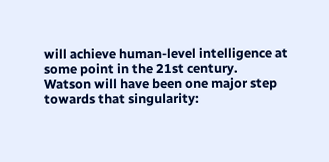will achieve human-level intelligence at some point in the 21st century.  Watson will have been one major step towards that singularity: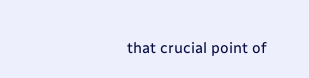that crucial point of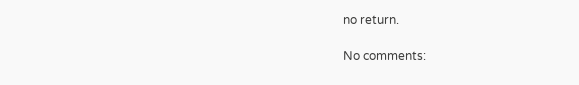no return.

No comments: